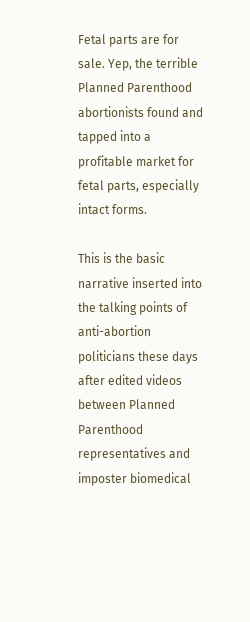Fetal parts are for sale. Yep, the terrible Planned Parenthood abortionists found and tapped into a profitable market for fetal parts, especially intact forms.

This is the basic narrative inserted into the talking points of anti-abortion politicians these days after edited videos between Planned Parenthood representatives and imposter biomedical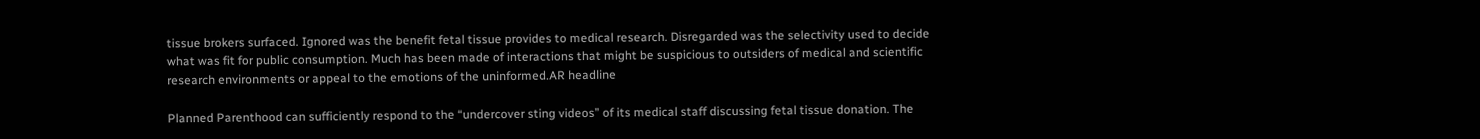tissue brokers surfaced. Ignored was the benefit fetal tissue provides to medical research. Disregarded was the selectivity used to decide what was fit for public consumption. Much has been made of interactions that might be suspicious to outsiders of medical and scientific research environments or appeal to the emotions of the uninformed.AR headline

Planned Parenthood can sufficiently respond to the “undercover sting videos” of its medical staff discussing fetal tissue donation. The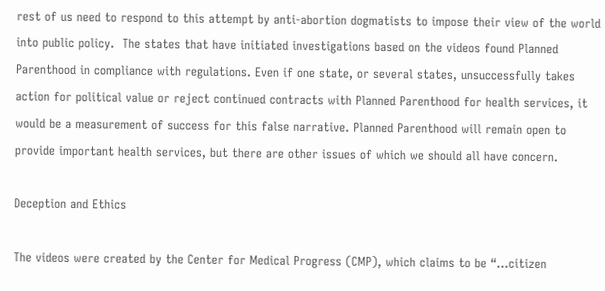rest of us need to respond to this attempt by anti-abortion dogmatists to impose their view of the world into public policy.  The states that have initiated investigations based on the videos found Planned Parenthood in compliance with regulations. Even if one state, or several states, unsuccessfully takes action for political value or reject continued contracts with Planned Parenthood for health services, it would be a measurement of success for this false narrative. Planned Parenthood will remain open to provide important health services, but there are other issues of which we should all have concern.

Deception and Ethics

The videos were created by the Center for Medical Progress (CMP), which claims to be “…citizen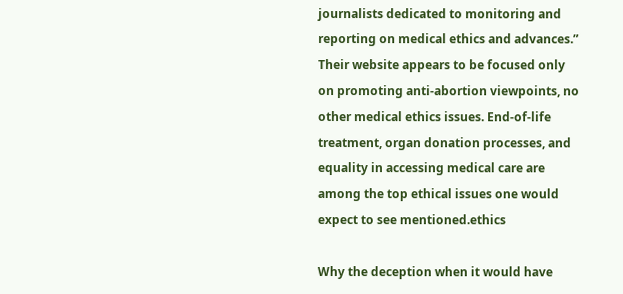journalists dedicated to monitoring and reporting on medical ethics and advances.”  Their website appears to be focused only on promoting anti-abortion viewpoints, no other medical ethics issues. End-of-life treatment, organ donation processes, and equality in accessing medical care are among the top ethical issues one would expect to see mentioned.ethics

Why the deception when it would have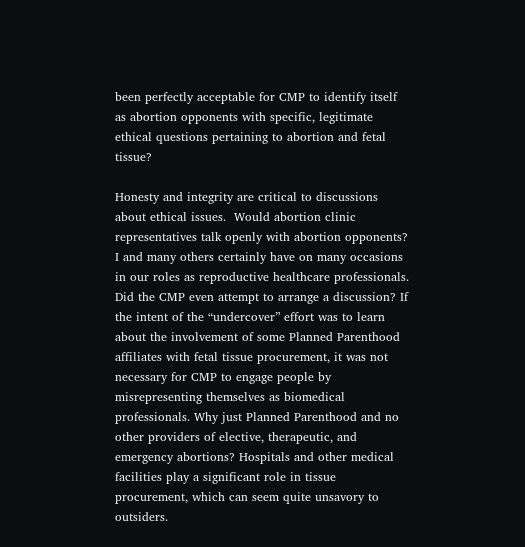been perfectly acceptable for CMP to identify itself as abortion opponents with specific, legitimate ethical questions pertaining to abortion and fetal tissue?

Honesty and integrity are critical to discussions about ethical issues.  Would abortion clinic representatives talk openly with abortion opponents? I and many others certainly have on many occasions in our roles as reproductive healthcare professionals. Did the CMP even attempt to arrange a discussion? If the intent of the “undercover” effort was to learn about the involvement of some Planned Parenthood affiliates with fetal tissue procurement, it was not necessary for CMP to engage people by misrepresenting themselves as biomedical professionals. Why just Planned Parenthood and no other providers of elective, therapeutic, and emergency abortions? Hospitals and other medical facilities play a significant role in tissue procurement, which can seem quite unsavory to outsiders.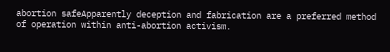abortion safeApparently deception and fabrication are a preferred method of operation within anti-abortion activism.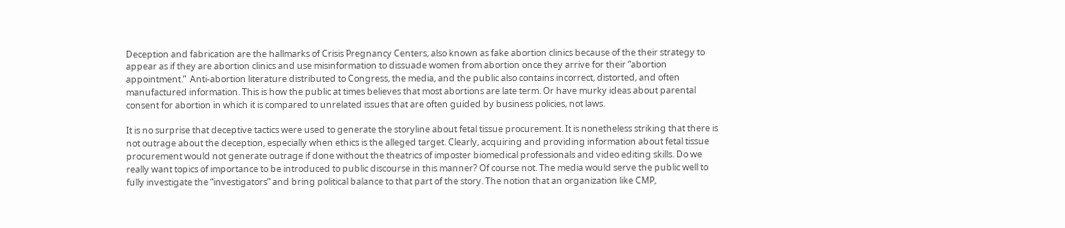Deception and fabrication are the hallmarks of Crisis Pregnancy Centers, also known as fake abortion clinics because of the their strategy to appear as if they are abortion clinics and use misinformation to dissuade women from abortion once they arrive for their “abortion appointment.”  Anti-abortion literature distributed to Congress, the media, and the public also contains incorrect, distorted, and often manufactured information. This is how the public at times believes that most abortions are late term. Or have murky ideas about parental consent for abortion in which it is compared to unrelated issues that are often guided by business policies, not laws.

It is no surprise that deceptive tactics were used to generate the storyline about fetal tissue procurement. It is nonetheless striking that there is not outrage about the deception, especially when ethics is the alleged target. Clearly, acquiring and providing information about fetal tissue procurement would not generate outrage if done without the theatrics of imposter biomedical professionals and video editing skills. Do we really want topics of importance to be introduced to public discourse in this manner? Of course not. The media would serve the public well to fully investigate the “investigators” and bring political balance to that part of the story. The notion that an organization like CMP,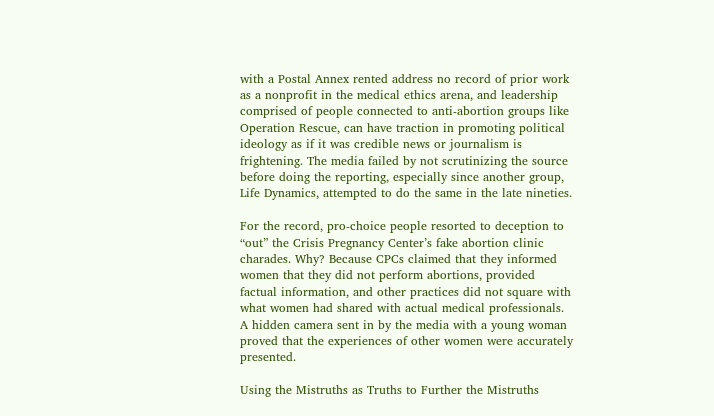with a Postal Annex rented address no record of prior work as a nonprofit in the medical ethics arena, and leadership comprised of people connected to anti-abortion groups like Operation Rescue, can have traction in promoting political ideology as if it was credible news or journalism is frightening. The media failed by not scrutinizing the source before doing the reporting, especially since another group, Life Dynamics, attempted to do the same in the late nineties.

For the record, pro-choice people resorted to deception to “out” the Crisis Pregnancy Center’s fake abortion clinic charades. Why? Because CPCs claimed that they informed women that they did not perform abortions, provided factual information, and other practices did not square with what women had shared with actual medical professionals.  A hidden camera sent in by the media with a young woman proved that the experiences of other women were accurately presented.

Using the Mistruths as Truths to Further the Mistruths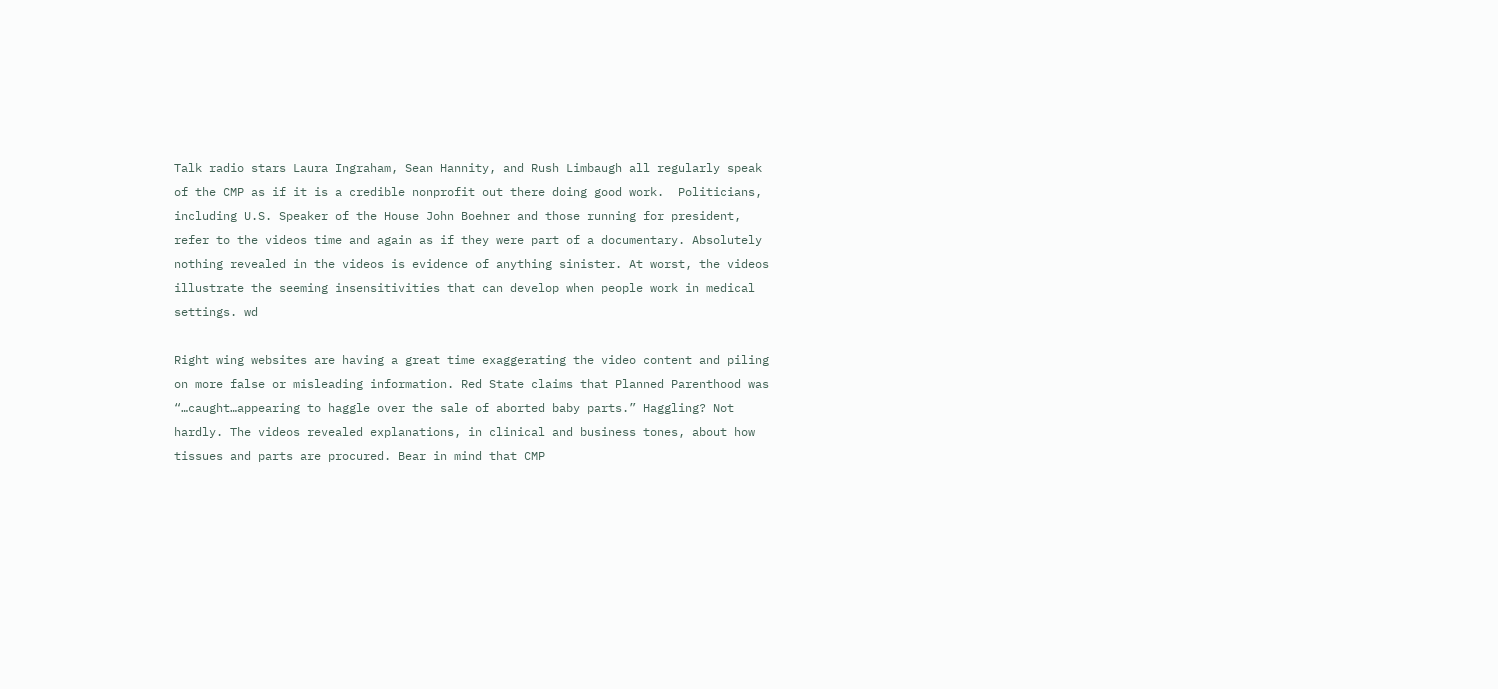Talk radio stars Laura Ingraham, Sean Hannity, and Rush Limbaugh all regularly speak of the CMP as if it is a credible nonprofit out there doing good work.  Politicians, including U.S. Speaker of the House John Boehner and those running for president, refer to the videos time and again as if they were part of a documentary. Absolutely nothing revealed in the videos is evidence of anything sinister. At worst, the videos illustrate the seeming insensitivities that can develop when people work in medical settings. wd

Right wing websites are having a great time exaggerating the video content and piling on more false or misleading information. Red State claims that Planned Parenthood was “…caught…appearing to haggle over the sale of aborted baby parts.” Haggling? Not hardly. The videos revealed explanations, in clinical and business tones, about how tissues and parts are procured. Bear in mind that CMP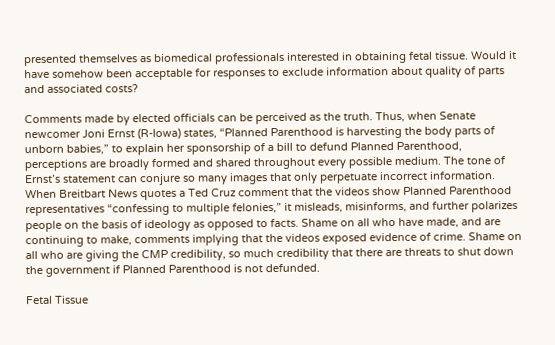presented themselves as biomedical professionals interested in obtaining fetal tissue. Would it have somehow been acceptable for responses to exclude information about quality of parts and associated costs?

Comments made by elected officials can be perceived as the truth. Thus, when Senate newcomer Joni Ernst (R-Iowa) states, “Planned Parenthood is harvesting the body parts of unborn babies,” to explain her sponsorship of a bill to defund Planned Parenthood, perceptions are broadly formed and shared throughout every possible medium. The tone of Ernst’s statement can conjure so many images that only perpetuate incorrect information. When Breitbart News quotes a Ted Cruz comment that the videos show Planned Parenthood representatives “confessing to multiple felonies,” it misleads, misinforms, and further polarizes people on the basis of ideology as opposed to facts. Shame on all who have made, and are continuing to make, comments implying that the videos exposed evidence of crime. Shame on all who are giving the CMP credibility, so much credibility that there are threats to shut down the government if Planned Parenthood is not defunded.

Fetal Tissue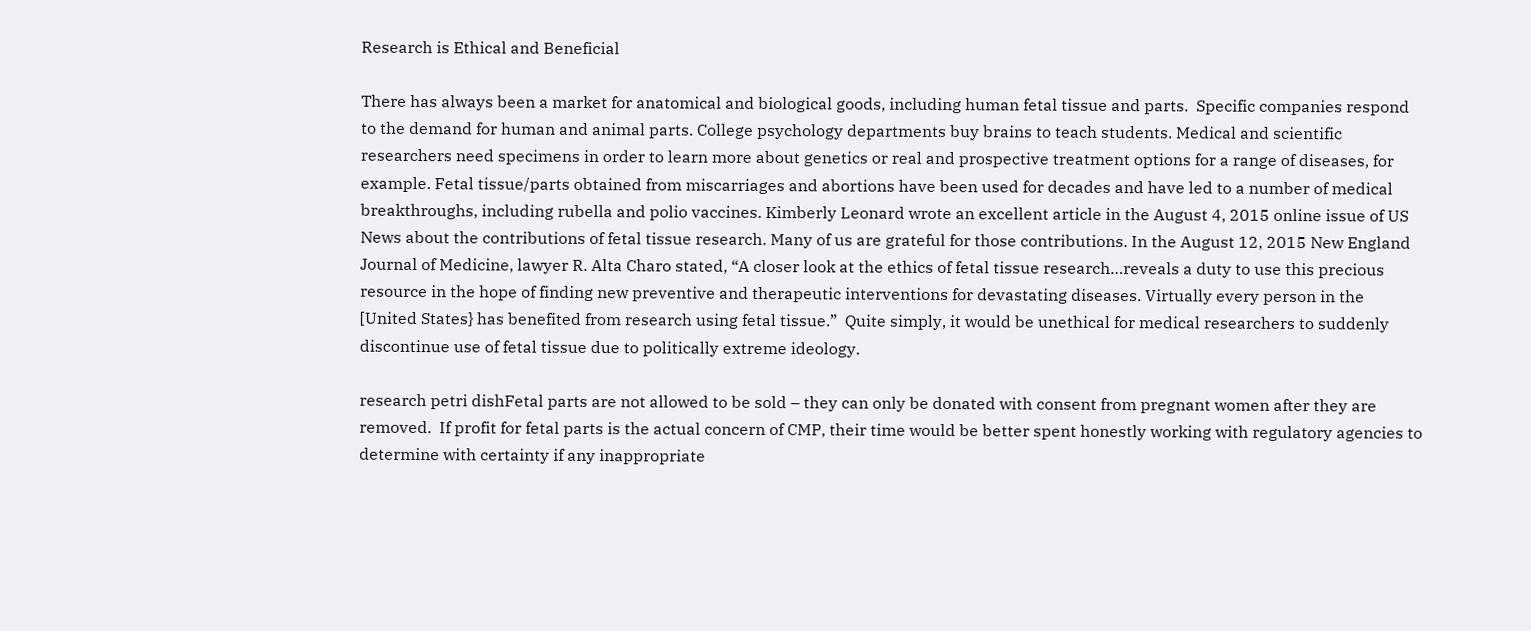Research is Ethical and Beneficial

There has always been a market for anatomical and biological goods, including human fetal tissue and parts.  Specific companies respond to the demand for human and animal parts. College psychology departments buy brains to teach students. Medical and scientific researchers need specimens in order to learn more about genetics or real and prospective treatment options for a range of diseases, for example. Fetal tissue/parts obtained from miscarriages and abortions have been used for decades and have led to a number of medical breakthroughs, including rubella and polio vaccines. Kimberly Leonard wrote an excellent article in the August 4, 2015 online issue of US News about the contributions of fetal tissue research. Many of us are grateful for those contributions. In the August 12, 2015 New England Journal of Medicine, lawyer R. Alta Charo stated, “A closer look at the ethics of fetal tissue research…reveals a duty to use this precious resource in the hope of finding new preventive and therapeutic interventions for devastating diseases. Virtually every person in the [United States} has benefited from research using fetal tissue.”  Quite simply, it would be unethical for medical researchers to suddenly discontinue use of fetal tissue due to politically extreme ideology.

research petri dishFetal parts are not allowed to be sold – they can only be donated with consent from pregnant women after they are removed.  If profit for fetal parts is the actual concern of CMP, their time would be better spent honestly working with regulatory agencies to determine with certainty if any inappropriate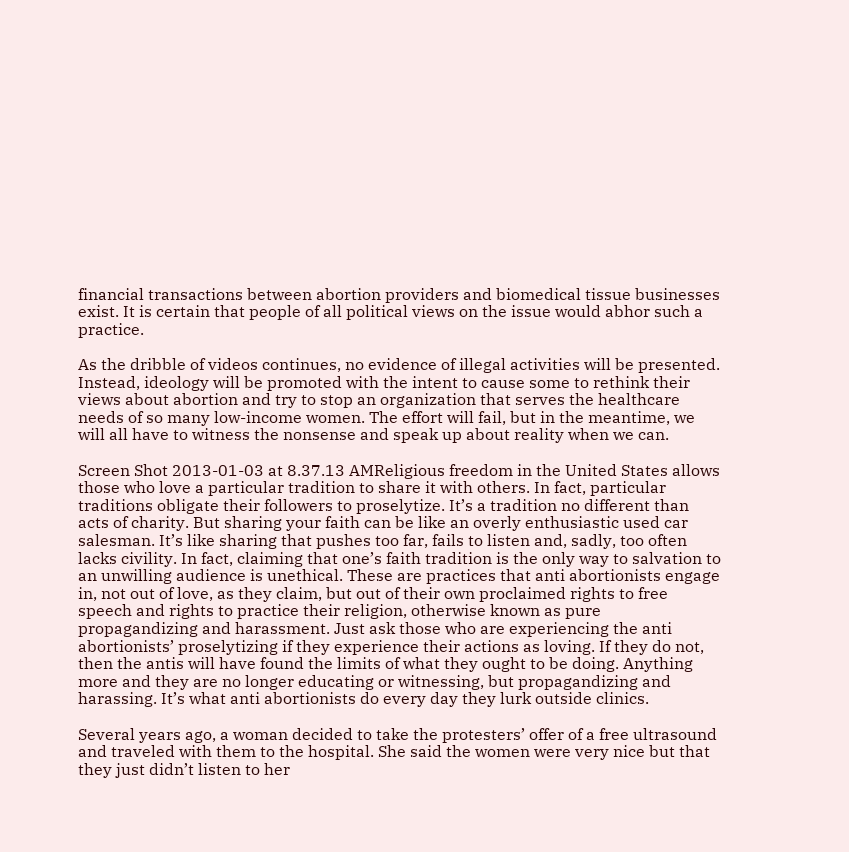financial transactions between abortion providers and biomedical tissue businesses exist. It is certain that people of all political views on the issue would abhor such a practice.

As the dribble of videos continues, no evidence of illegal activities will be presented. Instead, ideology will be promoted with the intent to cause some to rethink their views about abortion and try to stop an organization that serves the healthcare needs of so many low-income women. The effort will fail, but in the meantime, we will all have to witness the nonsense and speak up about reality when we can.

Screen Shot 2013-01-03 at 8.37.13 AMReligious freedom in the United States allows those who love a particular tradition to share it with others. In fact, particular traditions obligate their followers to proselytize. It’s a tradition no different than acts of charity. But sharing your faith can be like an overly enthusiastic used car salesman. It’s like sharing that pushes too far, fails to listen and, sadly, too often lacks civility. In fact, claiming that one’s faith tradition is the only way to salvation to an unwilling audience is unethical. These are practices that anti abortionists engage in, not out of love, as they claim, but out of their own proclaimed rights to free speech and rights to practice their religion, otherwise known as pure propagandizing and harassment. Just ask those who are experiencing the anti abortionists’ proselytizing if they experience their actions as loving. If they do not, then the antis will have found the limits of what they ought to be doing. Anything more and they are no longer educating or witnessing, but propagandizing and harassing. It’s what anti abortionists do every day they lurk outside clinics.

Several years ago, a woman decided to take the protesters’ offer of a free ultrasound and traveled with them to the hospital. She said the women were very nice but that they just didn’t listen to her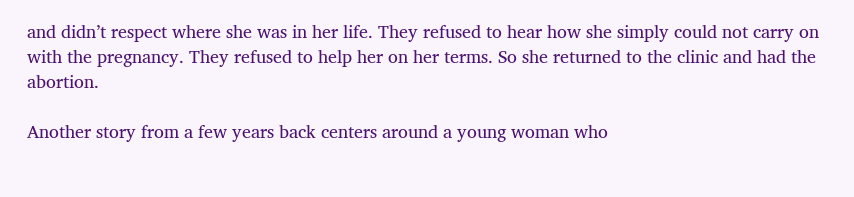and didn’t respect where she was in her life. They refused to hear how she simply could not carry on with the pregnancy. They refused to help her on her terms. So she returned to the clinic and had the abortion.

Another story from a few years back centers around a young woman who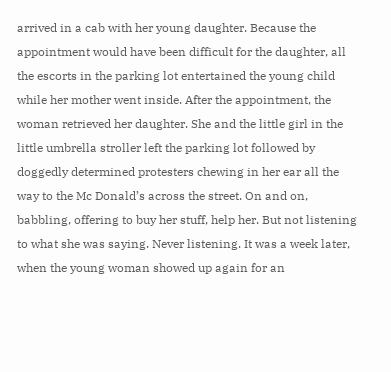arrived in a cab with her young daughter. Because the appointment would have been difficult for the daughter, all the escorts in the parking lot entertained the young child while her mother went inside. After the appointment, the woman retrieved her daughter. She and the little girl in the little umbrella stroller left the parking lot followed by doggedly determined protesters chewing in her ear all the way to the Mc Donald’s across the street. On and on, babbling, offering to buy her stuff, help her. But not listening to what she was saying. Never listening. It was a week later, when the young woman showed up again for an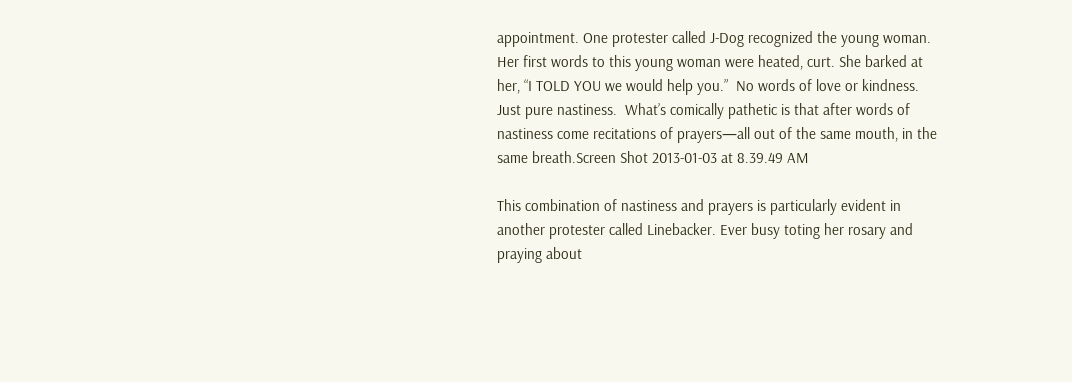appointment. One protester called J-Dog recognized the young woman. Her first words to this young woman were heated, curt. She barked at her, “I TOLD YOU we would help you.”  No words of love or kindness. Just pure nastiness.  What’s comically pathetic is that after words of nastiness come recitations of prayers—all out of the same mouth, in the same breath.Screen Shot 2013-01-03 at 8.39.49 AM

This combination of nastiness and prayers is particularly evident in another protester called Linebacker. Ever busy toting her rosary and praying about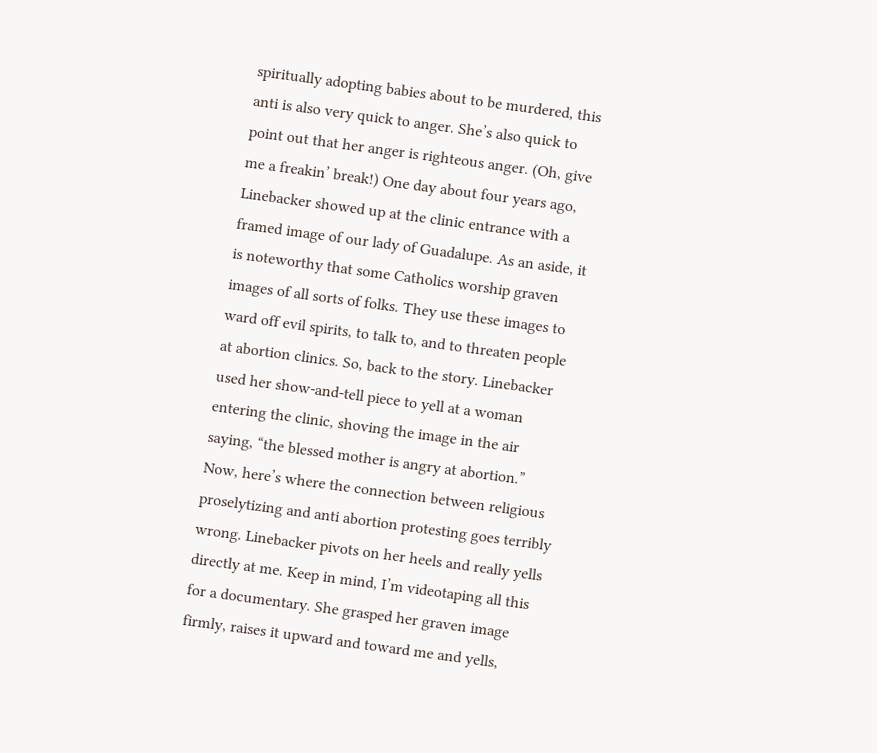spiritually adopting babies about to be murdered, this anti is also very quick to anger. She’s also quick to point out that her anger is righteous anger. (Oh, give me a freakin’ break!) One day about four years ago, Linebacker showed up at the clinic entrance with a framed image of our lady of Guadalupe. As an aside, it is noteworthy that some Catholics worship graven images of all sorts of folks. They use these images to ward off evil spirits, to talk to, and to threaten people at abortion clinics. So, back to the story. Linebacker used her show-and-tell piece to yell at a woman entering the clinic, shoving the image in the air saying, “the blessed mother is angry at abortion.” Now, here’s where the connection between religious proselytizing and anti abortion protesting goes terribly wrong. Linebacker pivots on her heels and really yells directly at me. Keep in mind, I’m videotaping all this for a documentary. She grasped her graven image firmly, raises it upward and toward me and yells,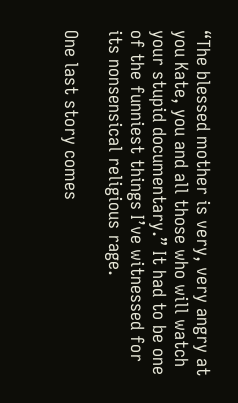“The blessed mother is very, very angry at you Kate, you and all those who will watch your stupid documentary.” It had to be one of the funniest things I’ve witnessed for its nonsensical religious rage.

One last story comes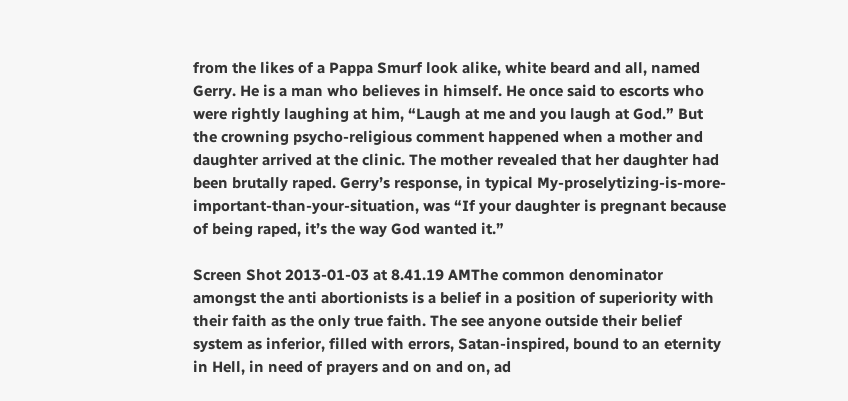from the likes of a Pappa Smurf look alike, white beard and all, named Gerry. He is a man who believes in himself. He once said to escorts who were rightly laughing at him, “Laugh at me and you laugh at God.” But the crowning psycho-religious comment happened when a mother and daughter arrived at the clinic. The mother revealed that her daughter had been brutally raped. Gerry’s response, in typical My-proselytizing-is-more-important-than-your-situation, was “If your daughter is pregnant because of being raped, it’s the way God wanted it.”

Screen Shot 2013-01-03 at 8.41.19 AMThe common denominator amongst the anti abortionists is a belief in a position of superiority with their faith as the only true faith. The see anyone outside their belief system as inferior, filled with errors, Satan-inspired, bound to an eternity in Hell, in need of prayers and on and on, ad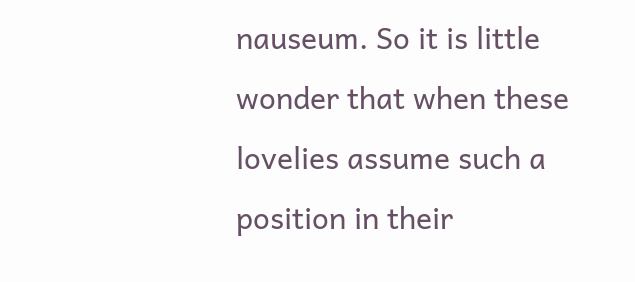nauseum. So it is little wonder that when these lovelies assume such a position in their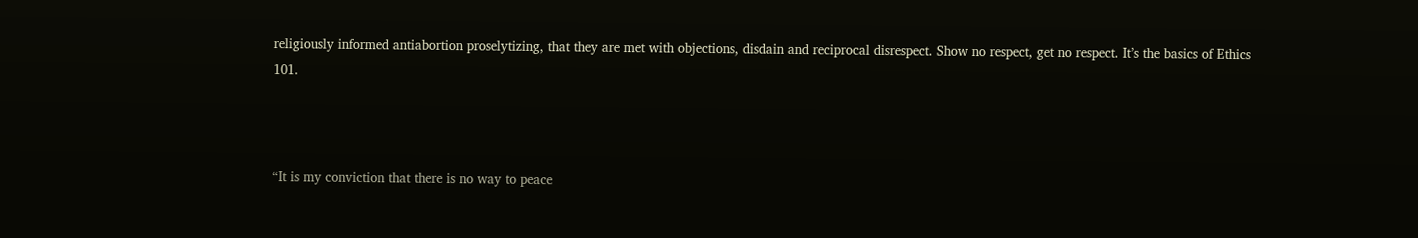religiously informed antiabortion proselytizing, that they are met with objections, disdain and reciprocal disrespect. Show no respect, get no respect. It’s the basics of Ethics 101.



“It is my conviction that there is no way to peace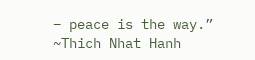– peace is the way.”  ~Thich Nhat Hanh